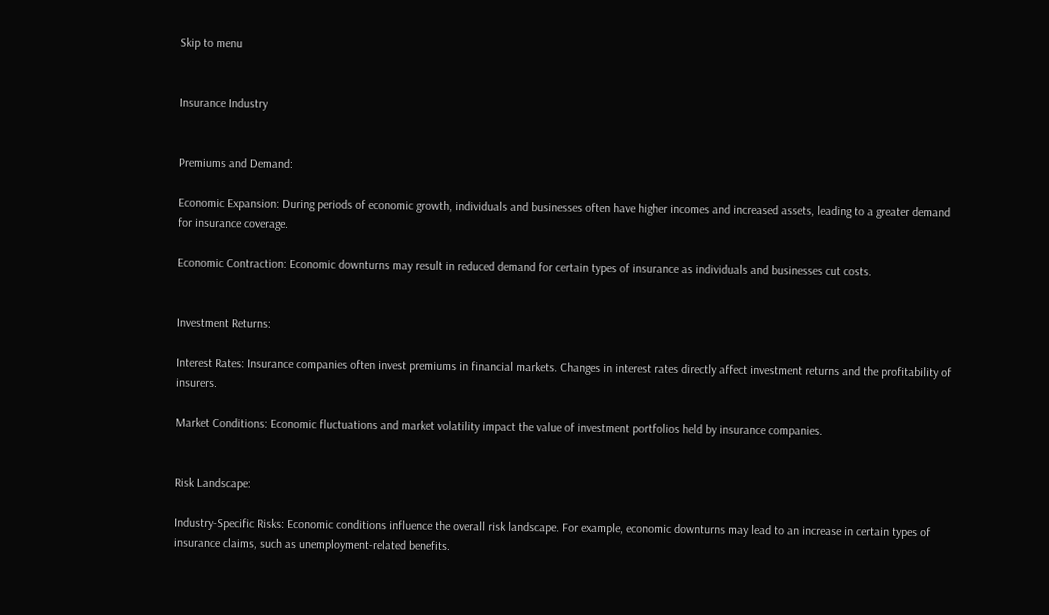Skip to menu


Insurance Industry


Premiums and Demand:

Economic Expansion: During periods of economic growth, individuals and businesses often have higher incomes and increased assets, leading to a greater demand for insurance coverage.

Economic Contraction: Economic downturns may result in reduced demand for certain types of insurance as individuals and businesses cut costs.


Investment Returns:

Interest Rates: Insurance companies often invest premiums in financial markets. Changes in interest rates directly affect investment returns and the profitability of insurers.

Market Conditions: Economic fluctuations and market volatility impact the value of investment portfolios held by insurance companies.


Risk Landscape:

Industry-Specific Risks: Economic conditions influence the overall risk landscape. For example, economic downturns may lead to an increase in certain types of insurance claims, such as unemployment-related benefits.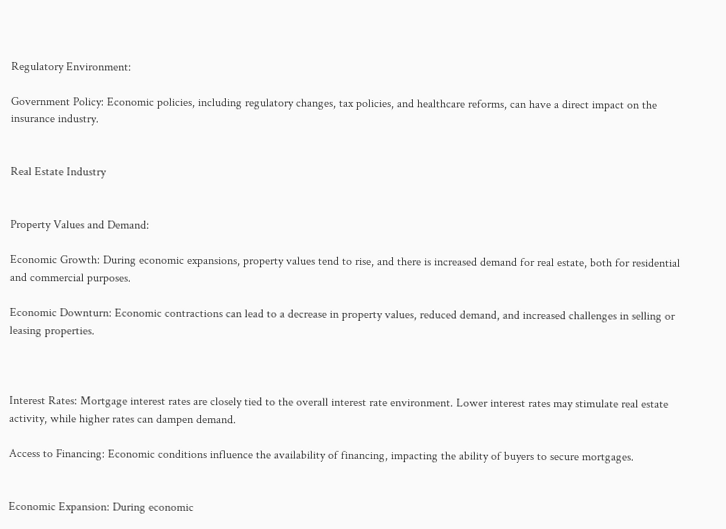Regulatory Environment:

Government Policy: Economic policies, including regulatory changes, tax policies, and healthcare reforms, can have a direct impact on the insurance industry.


Real Estate Industry


Property Values and Demand:

Economic Growth: During economic expansions, property values tend to rise, and there is increased demand for real estate, both for residential and commercial purposes.

Economic Downturn: Economic contractions can lead to a decrease in property values, reduced demand, and increased challenges in selling or leasing properties.



Interest Rates: Mortgage interest rates are closely tied to the overall interest rate environment. Lower interest rates may stimulate real estate activity, while higher rates can dampen demand.

Access to Financing: Economic conditions influence the availability of financing, impacting the ability of buyers to secure mortgages.


Economic Expansion: During economic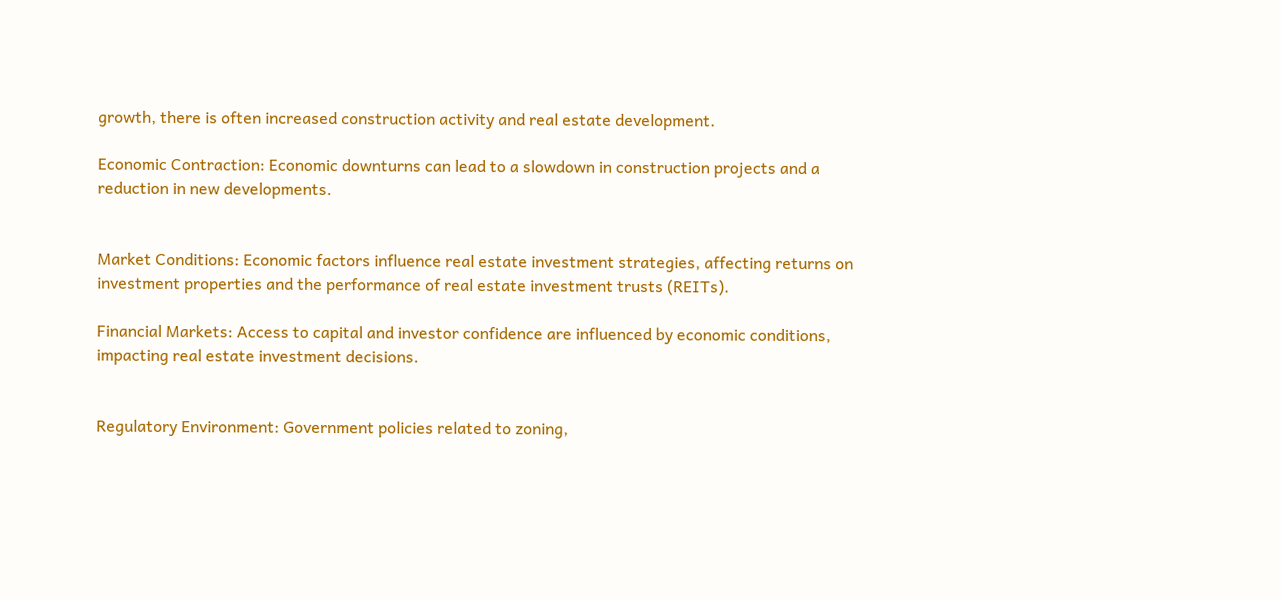growth, there is often increased construction activity and real estate development.

Economic Contraction: Economic downturns can lead to a slowdown in construction projects and a reduction in new developments.


Market Conditions: Economic factors influence real estate investment strategies, affecting returns on investment properties and the performance of real estate investment trusts (REITs).

Financial Markets: Access to capital and investor confidence are influenced by economic conditions, impacting real estate investment decisions.


Regulatory Environment: Government policies related to zoning,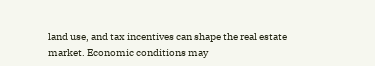land use, and tax incentives can shape the real estate market. Economic conditions may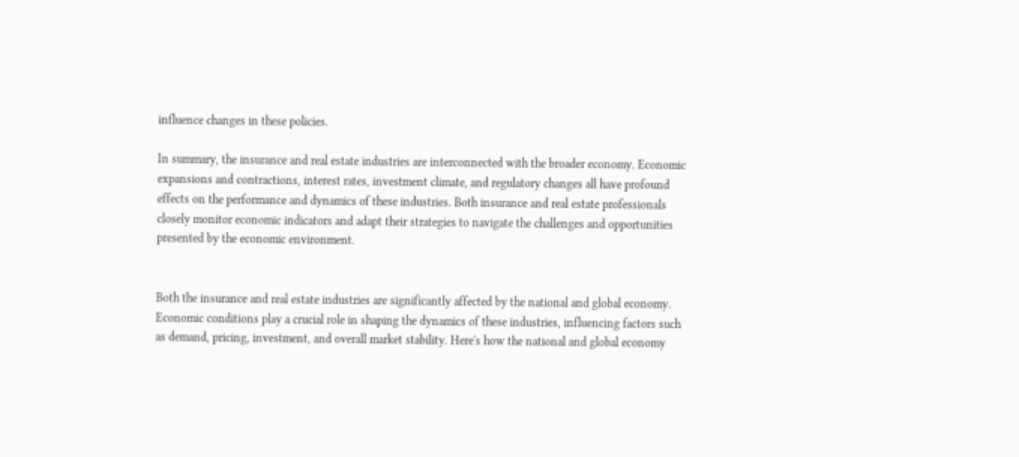influence changes in these policies.

In summary, the insurance and real estate industries are interconnected with the broader economy. Economic expansions and contractions, interest rates, investment climate, and regulatory changes all have profound effects on the performance and dynamics of these industries. Both insurance and real estate professionals closely monitor economic indicators and adapt their strategies to navigate the challenges and opportunities presented by the economic environment.


Both the insurance and real estate industries are significantly affected by the national and global economy. Economic conditions play a crucial role in shaping the dynamics of these industries, influencing factors such as demand, pricing, investment, and overall market stability. Here's how the national and global economy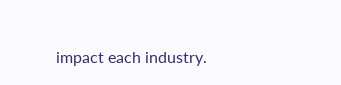impact each industry.